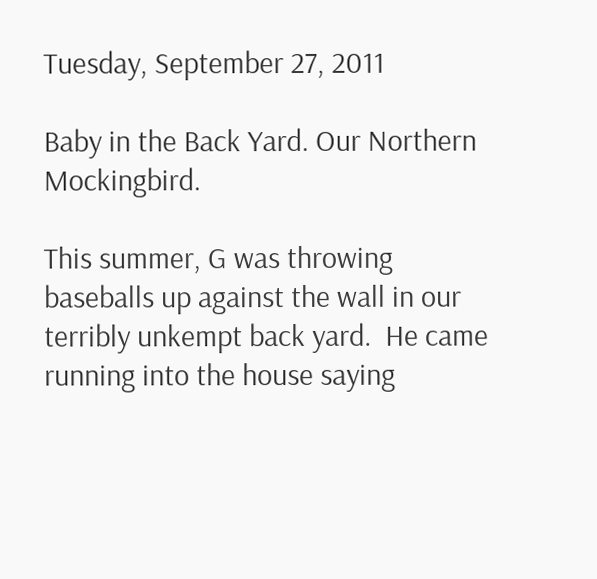Tuesday, September 27, 2011

Baby in the Back Yard. Our Northern Mockingbird.

This summer, G was throwing baseballs up against the wall in our terribly unkempt back yard.  He came running into the house saying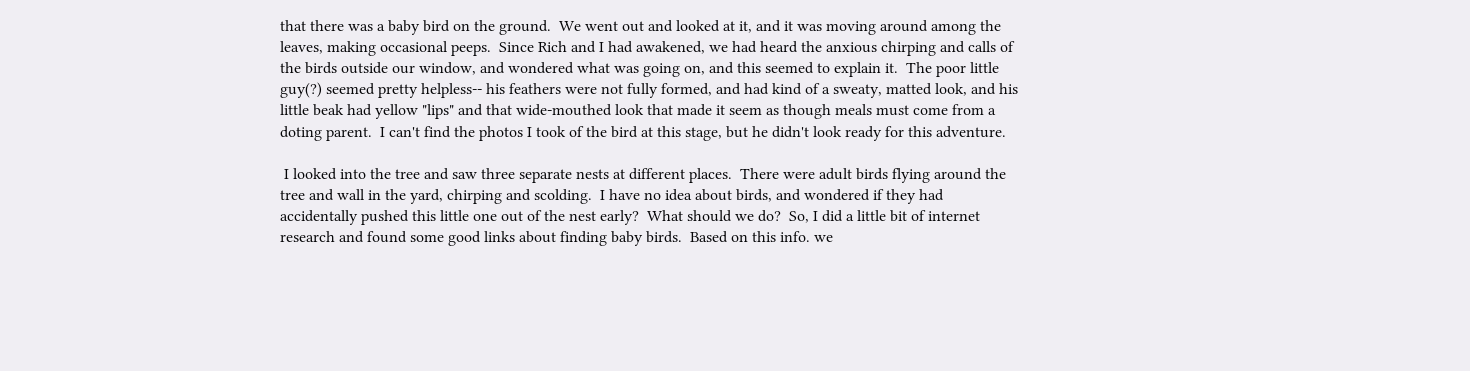that there was a baby bird on the ground.  We went out and looked at it, and it was moving around among the leaves, making occasional peeps.  Since Rich and I had awakened, we had heard the anxious chirping and calls of the birds outside our window, and wondered what was going on, and this seemed to explain it.  The poor little guy(?) seemed pretty helpless-- his feathers were not fully formed, and had kind of a sweaty, matted look, and his little beak had yellow "lips" and that wide-mouthed look that made it seem as though meals must come from a doting parent.  I can't find the photos I took of the bird at this stage, but he didn't look ready for this adventure.

 I looked into the tree and saw three separate nests at different places.  There were adult birds flying around the tree and wall in the yard, chirping and scolding.  I have no idea about birds, and wondered if they had accidentally pushed this little one out of the nest early?  What should we do?  So, I did a little bit of internet research and found some good links about finding baby birds.  Based on this info. we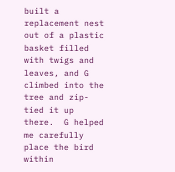built a replacement nest out of a plastic basket filled with twigs and leaves, and G climbed into the tree and zip-tied it up there.  G helped me carefully place the bird within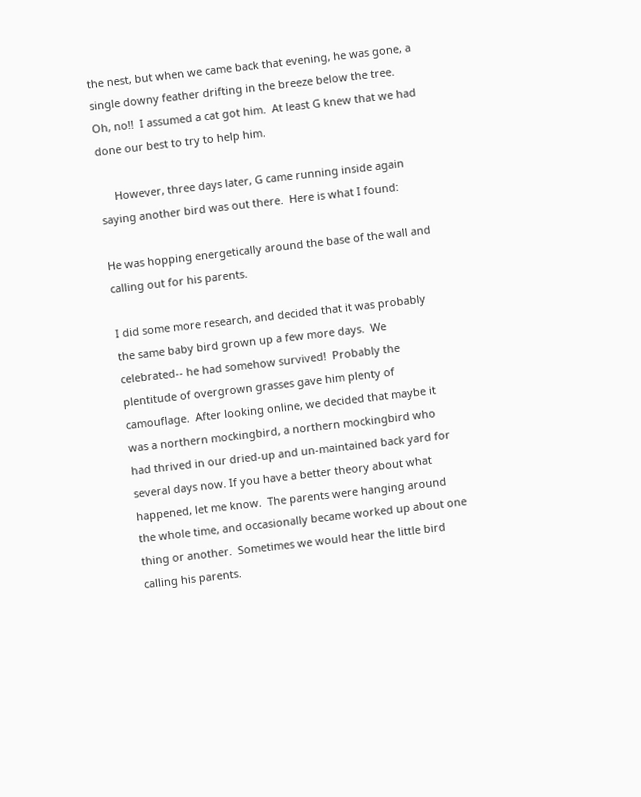the nest, but when we came back that evening, he was gone, a single downy feather drifting in the breeze below the tree.  Oh, no!!  I assumed a cat got him.  At least G knew that we had done our best to try to help him.

     However, three days later, G came running inside again saying another bird was out there.  Here is what I found:

He was hopping energetically around the base of the wall and calling out for his parents.

I did some more research, and decided that it was probably the same baby bird grown up a few more days.  We celebrated-- he had somehow survived!  Probably the plentitude of overgrown grasses gave him plenty of camouflage.  After looking online, we decided that maybe it was a northern mockingbird, a northern mockingbird who had thrived in our dried-up and un-maintained back yard for several days now. If you have a better theory about what happened, let me know.  The parents were hanging around the whole time, and occasionally became worked up about one thing or another.  Sometimes we would hear the little bird calling his parents.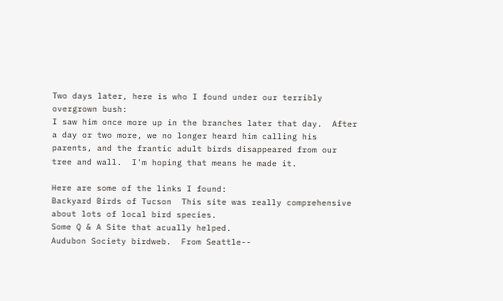Two days later, here is who I found under our terribly overgrown bush:
I saw him once more up in the branches later that day.  After a day or two more, we no longer heard him calling his parents, and the frantic adult birds disappeared from our tree and wall.  I'm hoping that means he made it.

Here are some of the links I found:
Backyard Birds of Tucson  This site was really comprehensive about lots of local bird species.
Some Q & A Site that acually helped.
Audubon Society birdweb.  From Seattle--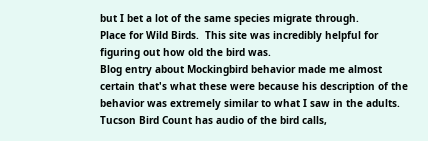but I bet a lot of the same species migrate through.
Place for Wild Birds.  This site was incredibly helpful for figuring out how old the bird was.
Blog entry about Mockingbird behavior made me almost certain that's what these were because his description of the behavior was extremely similar to what I saw in the adults.
Tucson Bird Count has audio of the bird calls,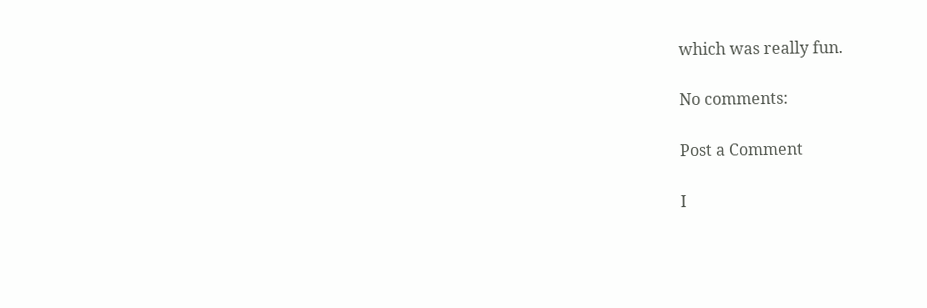which was really fun.

No comments:

Post a Comment

I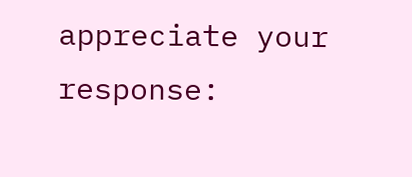appreciate your response: